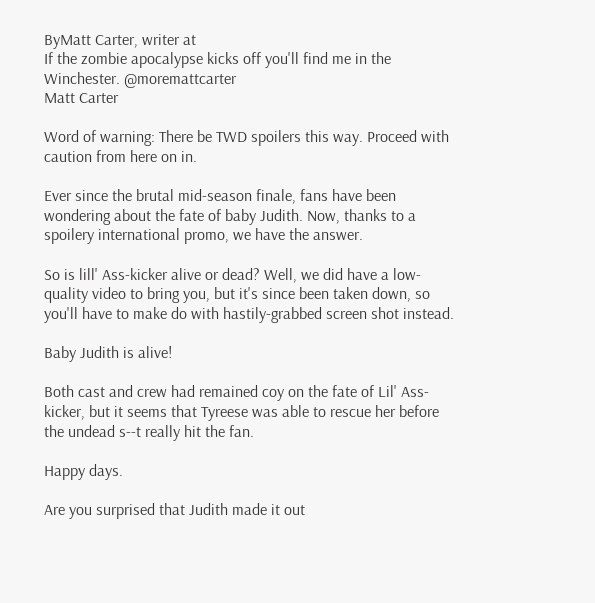ByMatt Carter, writer at
If the zombie apocalypse kicks off you'll find me in the Winchester. @moremattcarter
Matt Carter

Word of warning: There be TWD spoilers this way. Proceed with caution from here on in.

Ever since the brutal mid-season finale, fans have been wondering about the fate of baby Judith. Now, thanks to a spoilery international promo, we have the answer.

So is lill' Ass-kicker alive or dead? Well, we did have a low-quality video to bring you, but it's since been taken down, so you'll have to make do with hastily-grabbed screen shot instead.

Baby Judith is alive!

Both cast and crew had remained coy on the fate of Lil' Ass-kicker, but it seems that Tyreese was able to rescue her before the undead s--t really hit the fan.

Happy days.

Are you surprised that Judith made it out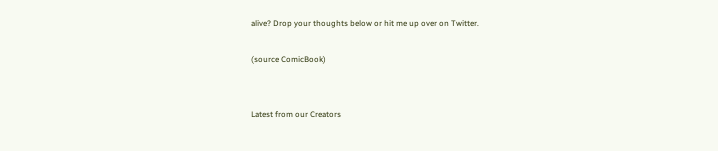alive? Drop your thoughts below or hit me up over on Twitter.

(source ComicBook)


Latest from our Creators